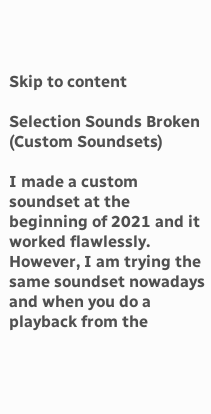Skip to content

Selection Sounds Broken (Custom Soundsets)

I made a custom soundset at the beginning of 2021 and it worked flawlessly. However, I am trying the same soundset nowadays and when you do a playback from the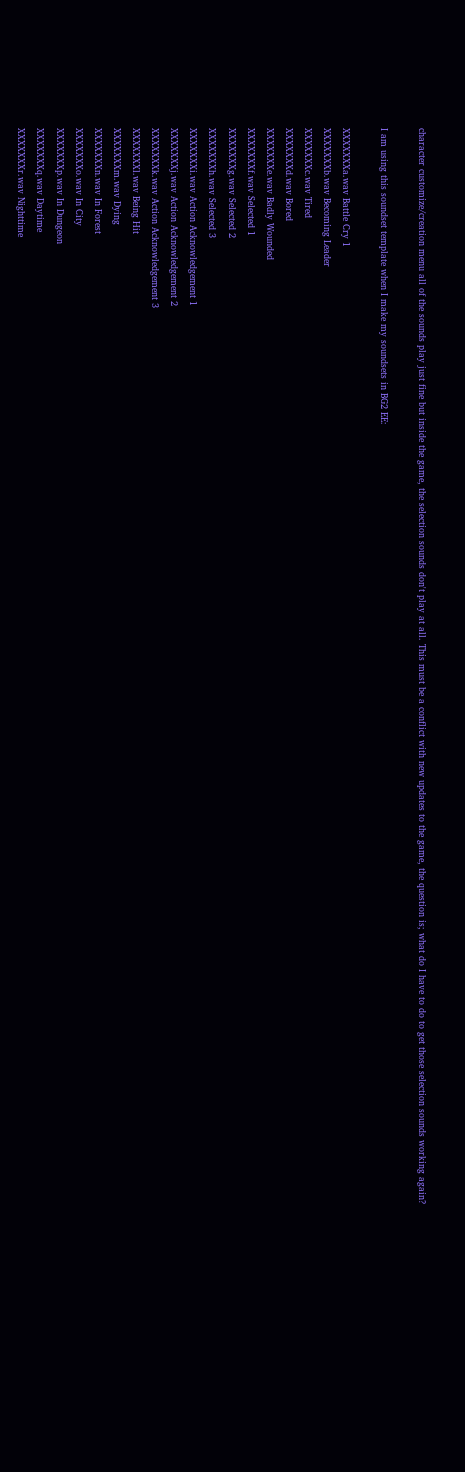character customize/creation menu all of the sounds play just fine but inside the game, the selection sounds don't play at all. This must be a conflict with new updates to the game, the question is; what do I have to do to get those selection sounds working again?

I am using this soundset template when I make my soundsets in BG2 EE:

XXXXXXXa.wav Battle Cry 1
XXXXXXXb.wav Becoming Leader
XXXXXXXc.wav Tired
XXXXXXXd.wav Bored
XXXXXXXe.wav Badly Wounded
XXXXXXXf.wav Selected 1
XXXXXXXg.wav Selected 2
XXXXXXXh.wav Selected 3
XXXXXXXi.wav Action Acknowledgement 1
XXXXXXXj.wav Action Acknowledgement 2
XXXXXXXk.wav Action Acknowledgement 3
XXXXXXXl.wav Being Hit
XXXXXXXm.wav Dying
XXXXXXXn.wav In Forest
XXXXXXXo.wav In City
XXXXXXXp.wav In Dungeon
XXXXXXXq.wav Daytime
XXXXXXXr.wav Nighttime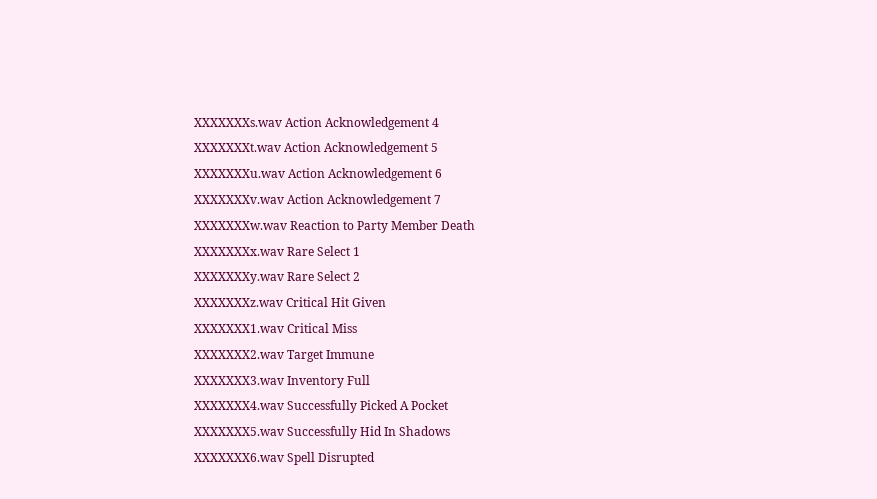XXXXXXXs.wav Action Acknowledgement 4
XXXXXXXt.wav Action Acknowledgement 5
XXXXXXXu.wav Action Acknowledgement 6
XXXXXXXv.wav Action Acknowledgement 7
XXXXXXXw.wav Reaction to Party Member Death
XXXXXXXx.wav Rare Select 1
XXXXXXXy.wav Rare Select 2
XXXXXXXz.wav Critical Hit Given
XXXXXXX1.wav Critical Miss
XXXXXXX2.wav Target Immune
XXXXXXX3.wav Inventory Full
XXXXXXX4.wav Successfully Picked A Pocket
XXXXXXX5.wav Successfully Hid In Shadows
XXXXXXX6.wav Spell Disrupted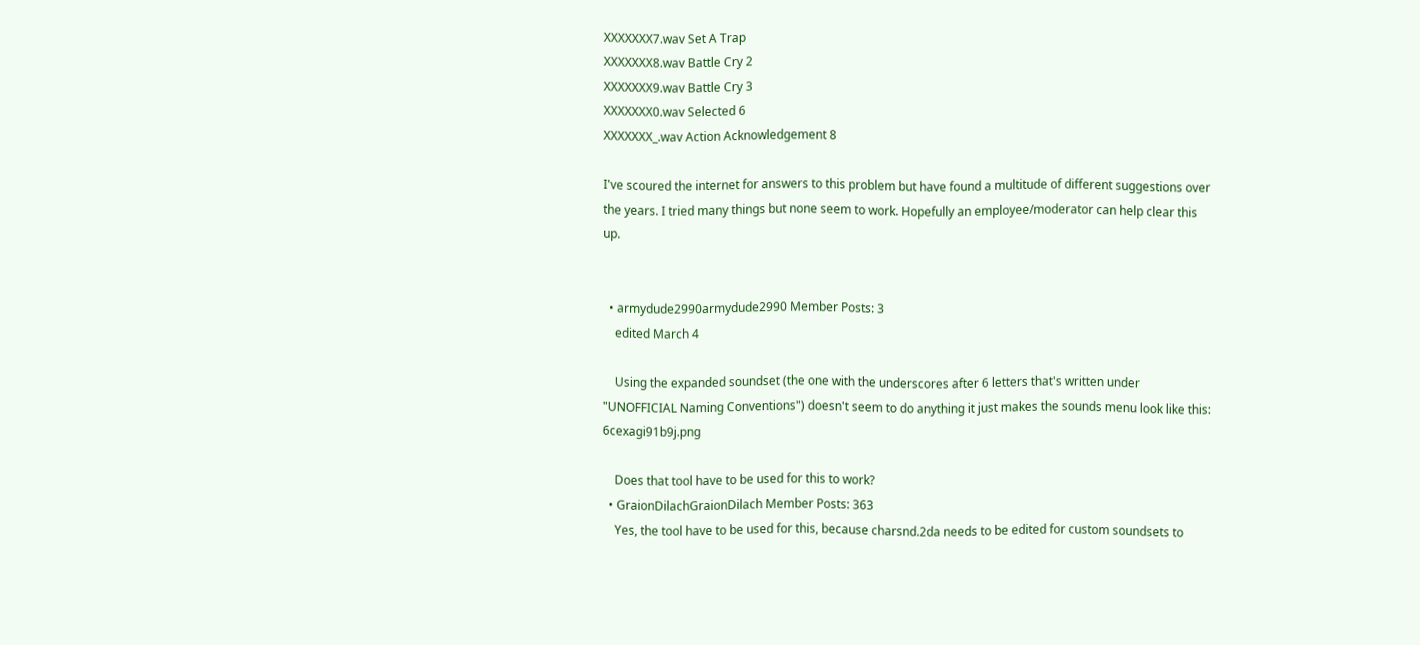XXXXXXX7.wav Set A Trap
XXXXXXX8.wav Battle Cry 2
XXXXXXX9.wav Battle Cry 3
XXXXXXX0.wav Selected 6
XXXXXXX_.wav Action Acknowledgement 8

I've scoured the internet for answers to this problem but have found a multitude of different suggestions over the years. I tried many things but none seem to work. Hopefully an employee/moderator can help clear this up.


  • armydude2990armydude2990 Member Posts: 3
    edited March 4

    Using the expanded soundset (the one with the underscores after 6 letters that's written under "UNOFFICIAL Naming Conventions") doesn't seem to do anything it just makes the sounds menu look like this: 6cexagi91b9j.png

    Does that tool have to be used for this to work?
  • GraionDilachGraionDilach Member Posts: 363
    Yes, the tool have to be used for this, because charsnd.2da needs to be edited for custom soundsets to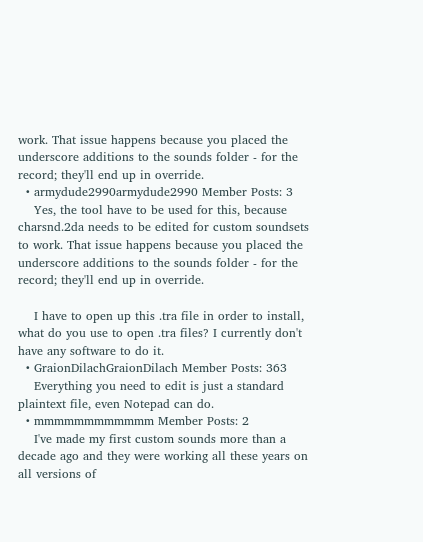work. That issue happens because you placed the underscore additions to the sounds folder - for the record; they'll end up in override.
  • armydude2990armydude2990 Member Posts: 3
    Yes, the tool have to be used for this, because charsnd.2da needs to be edited for custom soundsets to work. That issue happens because you placed the underscore additions to the sounds folder - for the record; they'll end up in override.

    I have to open up this .tra file in order to install, what do you use to open .tra files? I currently don't have any software to do it.
  • GraionDilachGraionDilach Member Posts: 363
    Everything you need to edit is just a standard plaintext file, even Notepad can do.
  • mmmmmmmmmmmm Member Posts: 2
    I've made my first custom sounds more than a decade ago and they were working all these years on all versions of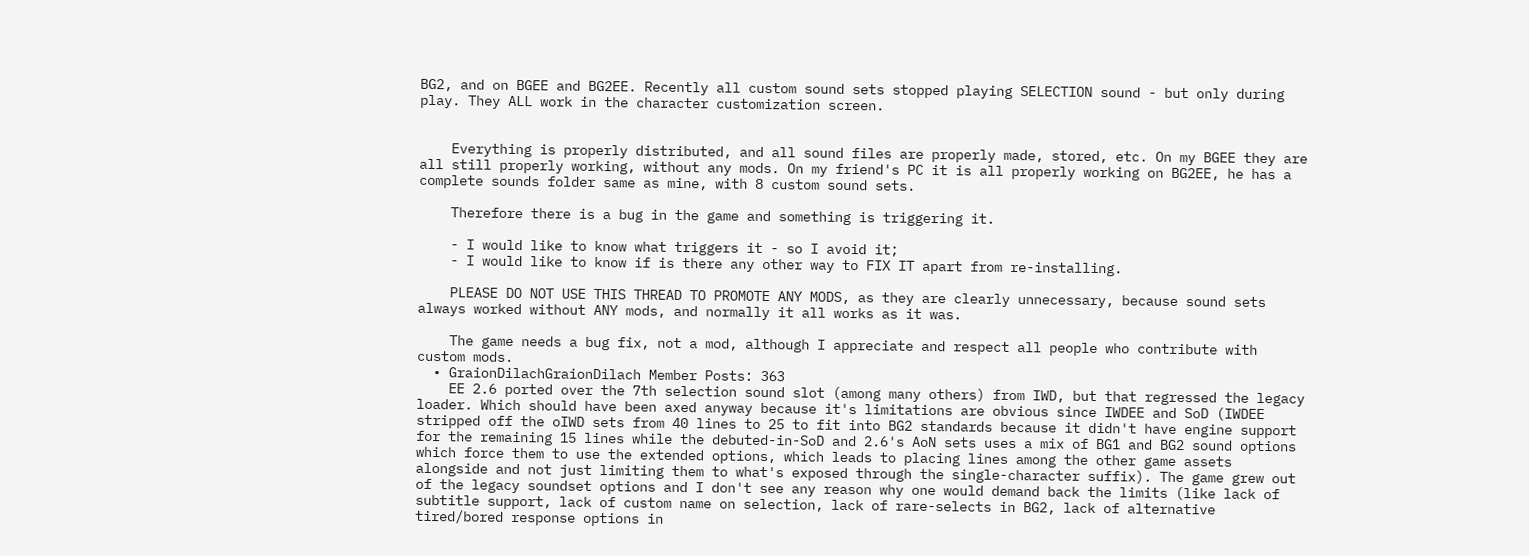BG2, and on BGEE and BG2EE. Recently all custom sound sets stopped playing SELECTION sound - but only during play. They ALL work in the character customization screen.


    Everything is properly distributed, and all sound files are properly made, stored, etc. On my BGEE they are all still properly working, without any mods. On my friend's PC it is all properly working on BG2EE, he has a complete sounds folder same as mine, with 8 custom sound sets.

    Therefore there is a bug in the game and something is triggering it.

    - I would like to know what triggers it - so I avoid it;
    - I would like to know if is there any other way to FIX IT apart from re-installing.

    PLEASE DO NOT USE THIS THREAD TO PROMOTE ANY MODS, as they are clearly unnecessary, because sound sets always worked without ANY mods, and normally it all works as it was.

    The game needs a bug fix, not a mod, although I appreciate and respect all people who contribute with custom mods.
  • GraionDilachGraionDilach Member Posts: 363
    EE 2.6 ported over the 7th selection sound slot (among many others) from IWD, but that regressed the legacy loader. Which should have been axed anyway because it's limitations are obvious since IWDEE and SoD (IWDEE stripped off the oIWD sets from 40 lines to 25 to fit into BG2 standards because it didn't have engine support for the remaining 15 lines while the debuted-in-SoD and 2.6's AoN sets uses a mix of BG1 and BG2 sound options which force them to use the extended options, which leads to placing lines among the other game assets alongside and not just limiting them to what's exposed through the single-character suffix). The game grew out of the legacy soundset options and I don't see any reason why one would demand back the limits (like lack of subtitle support, lack of custom name on selection, lack of rare-selects in BG2, lack of alternative tired/bored response options in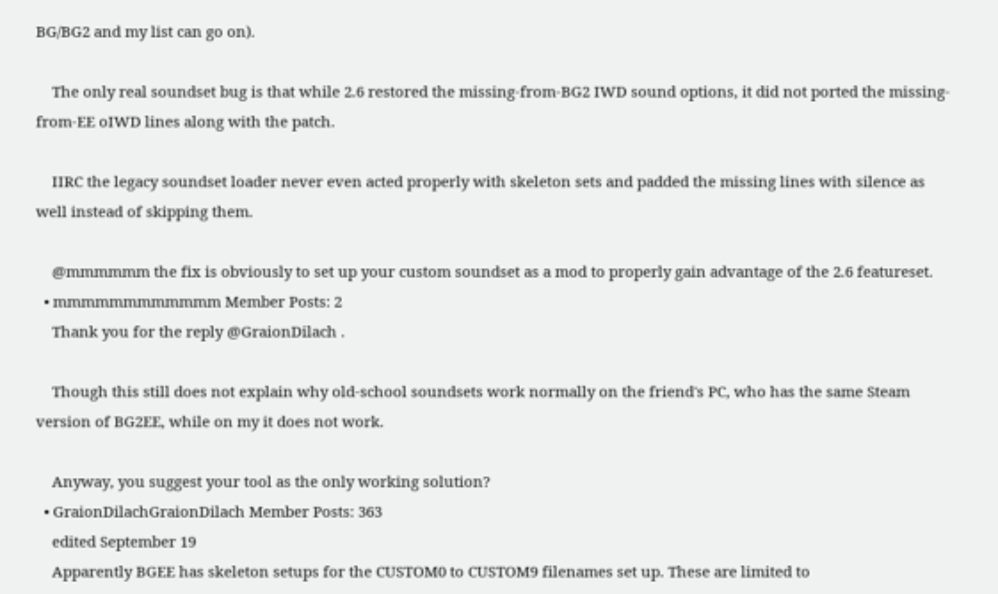BG/BG2 and my list can go on).

    The only real soundset bug is that while 2.6 restored the missing-from-BG2 IWD sound options, it did not ported the missing-from-EE oIWD lines along with the patch.

    IIRC the legacy soundset loader never even acted properly with skeleton sets and padded the missing lines with silence as well instead of skipping them.

    @mmmmmm the fix is obviously to set up your custom soundset as a mod to properly gain advantage of the 2.6 featureset.
  • mmmmmmmmmmmm Member Posts: 2
    Thank you for the reply @GraionDilach .

    Though this still does not explain why old-school soundsets work normally on the friend's PC, who has the same Steam version of BG2EE, while on my it does not work.

    Anyway, you suggest your tool as the only working solution?
  • GraionDilachGraionDilach Member Posts: 363
    edited September 19
    Apparently BGEE has skeleton setups for the CUSTOM0 to CUSTOM9 filenames set up. These are limited to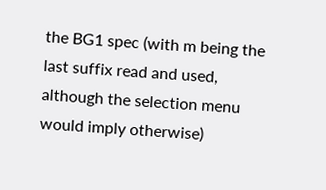the BG1 spec (with m being the last suffix read and used, although the selection menu would imply otherwise)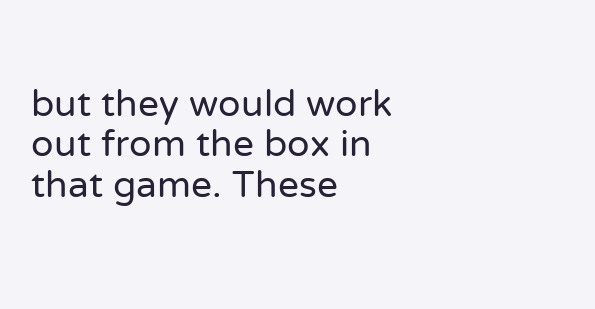but they would work out from the box in that game. These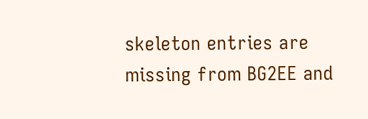skeleton entries are missing from BG2EE and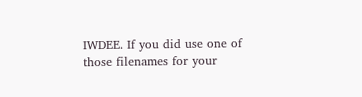IWDEE. If you did use one of those filenames for your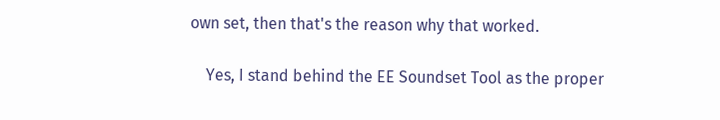own set, then that's the reason why that worked.

    Yes, I stand behind the EE Soundset Tool as the proper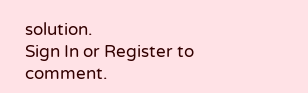solution.
Sign In or Register to comment.